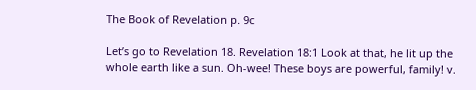The Book of Revelation p. 9c

Let’s go to Revelation 18. Revelation 18:1 Look at that, he lit up the whole earth like a sun. Oh-wee! These boys are powerful, family! v.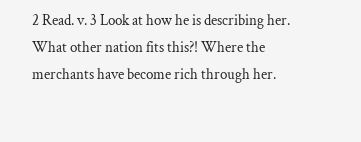2 Read. v. 3 Look at how he is describing her. What other nation fits this?! Where the merchants have become rich through her.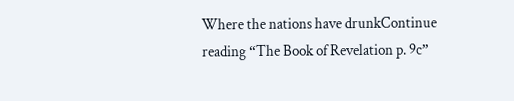Where the nations have drunkContinue reading “The Book of Revelation p. 9c”